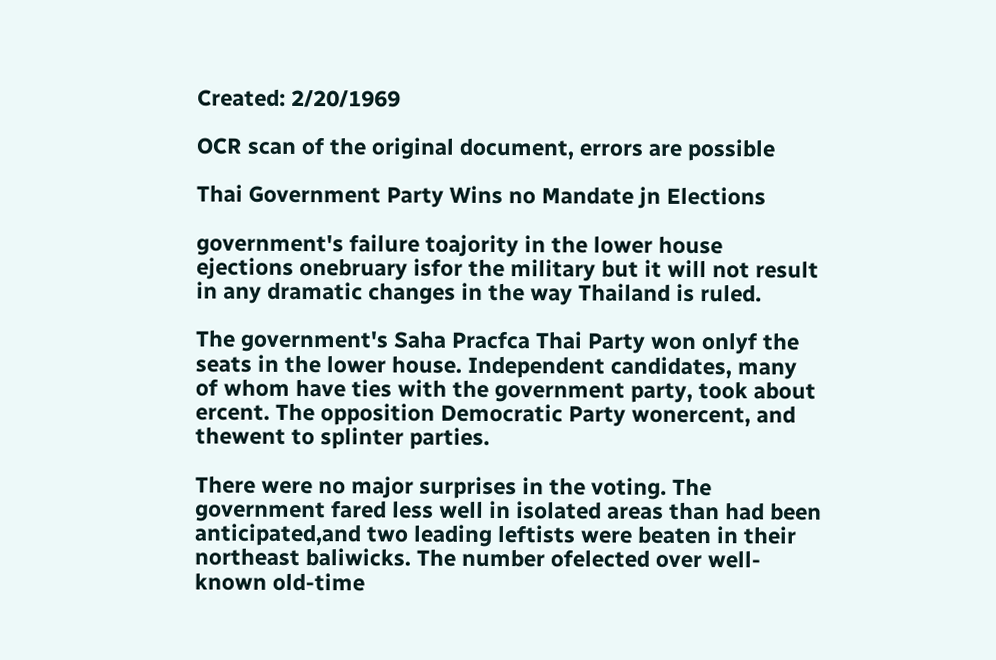Created: 2/20/1969

OCR scan of the original document, errors are possible

Thai Government Party Wins no Mandate jn Elections

government's failure toajority in the lower house ejections onebruary isfor the military but it will not result in any dramatic changes in the way Thailand is ruled.

The government's Saha Pracfca Thai Party won onlyf the seats in the lower house. Independent candidates, many of whom have ties with the government party, took about ercent. The opposition Democratic Party wonercent, and thewent to splinter parties.

There were no major surprises in the voting. The government fared less well in isolated areas than had been anticipated,and two leading leftists were beaten in their northeast baliwicks. The number ofelected over well-known old-time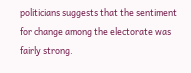politicians suggests that the sentiment for change among the electorate was fairly strong.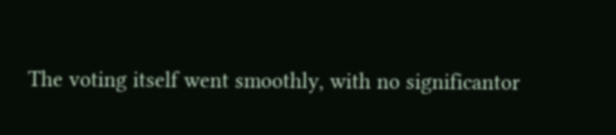The voting itself went smoothly, with no significantor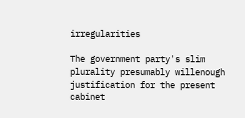irregularities

The government party's slim plurality presumably willenough justification for the present cabinet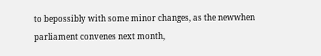to bepossibly with some minor changes, as the newwhen parliament convenes next month,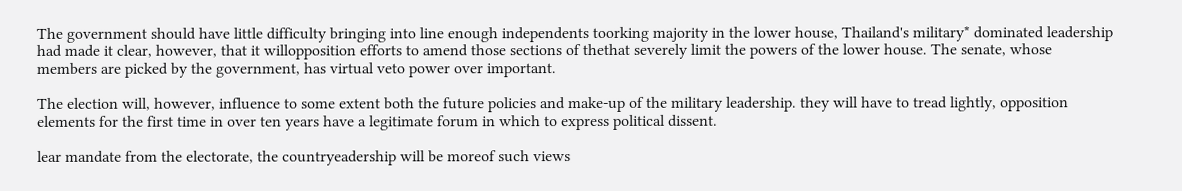The government should have little difficulty bringing into line enough independents toorking majority in the lower house, Thailand's military* dominated leadership had made it clear, however, that it willopposition efforts to amend those sections of thethat severely limit the powers of the lower house. The senate, whose members are picked by the government, has virtual veto power over important.

The election will, however, influence to some extent both the future policies and make-up of the military leadership. they will have to tread lightly, opposition elements for the first time in over ten years have a legitimate forum in which to express political dissent.

lear mandate from the electorate, the countryeadership will be moreof such views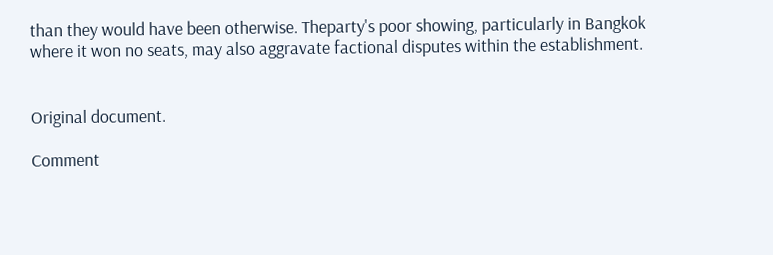than they would have been otherwise. Theparty's poor showing, particularly in Bangkok where it won no seats, may also aggravate factional disputes within the establishment.


Original document.

Comment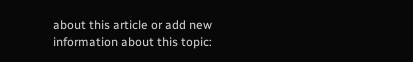about this article or add new information about this topic: